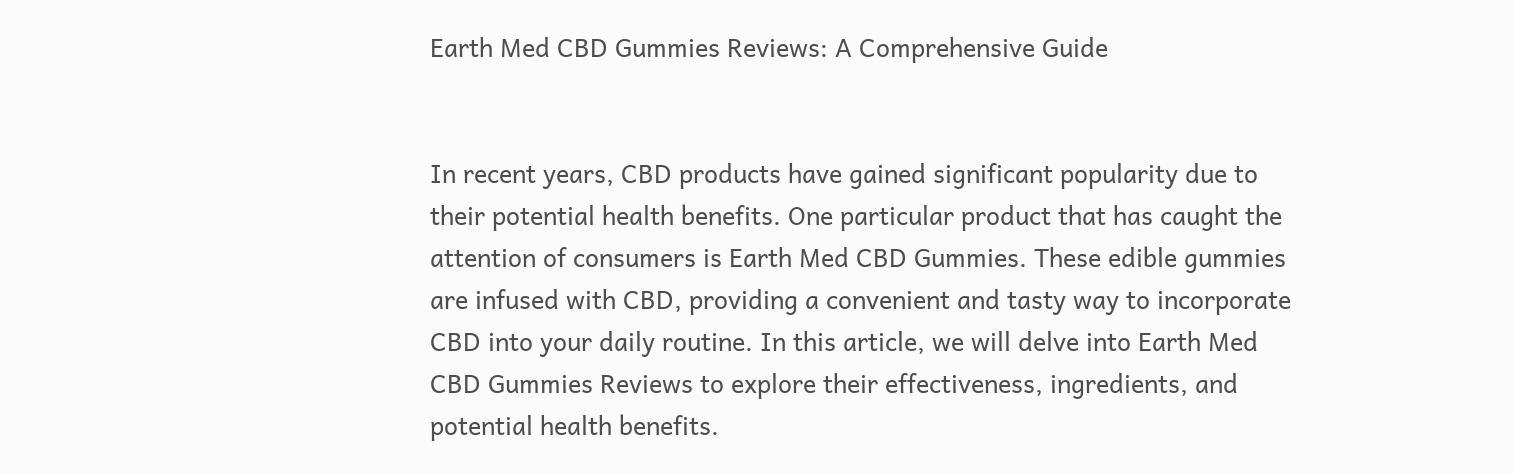Earth Med CBD Gummies Reviews: A Comprehensive Guide


In recent years, CBD products have gained significant popularity due to their potential health benefits. One particular product that has caught the attention of consumers is Earth Med CBD Gummies. These edible gummies are infused with CBD, providing a convenient and tasty way to incorporate CBD into your daily routine. In this article, we will delve into Earth Med CBD Gummies Reviews to explore their effectiveness, ingredients, and potential health benefits.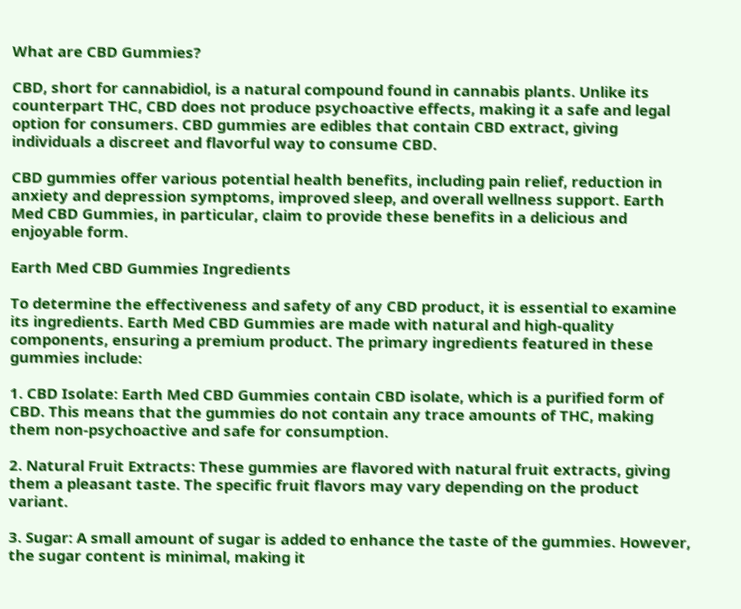What are CBD Gummies?

CBD, short for cannabidiol, is a natural compound found in cannabis plants. Unlike its counterpart THC, CBD does not produce psychoactive effects, making it a safe and legal option for consumers. CBD gummies are edibles that contain CBD extract, giving individuals a discreet and flavorful way to consume CBD.

CBD gummies offer various potential health benefits, including pain relief, reduction in anxiety and depression symptoms, improved sleep, and overall wellness support. Earth Med CBD Gummies, in particular, claim to provide these benefits in a delicious and enjoyable form.

Earth Med CBD Gummies Ingredients

To determine the effectiveness and safety of any CBD product, it is essential to examine its ingredients. Earth Med CBD Gummies are made with natural and high-quality components, ensuring a premium product. The primary ingredients featured in these gummies include:

1. CBD Isolate: Earth Med CBD Gummies contain CBD isolate, which is a purified form of CBD. This means that the gummies do not contain any trace amounts of THC, making them non-psychoactive and safe for consumption.

2. Natural Fruit Extracts: These gummies are flavored with natural fruit extracts, giving them a pleasant taste. The specific fruit flavors may vary depending on the product variant.

3. Sugar: A small amount of sugar is added to enhance the taste of the gummies. However, the sugar content is minimal, making it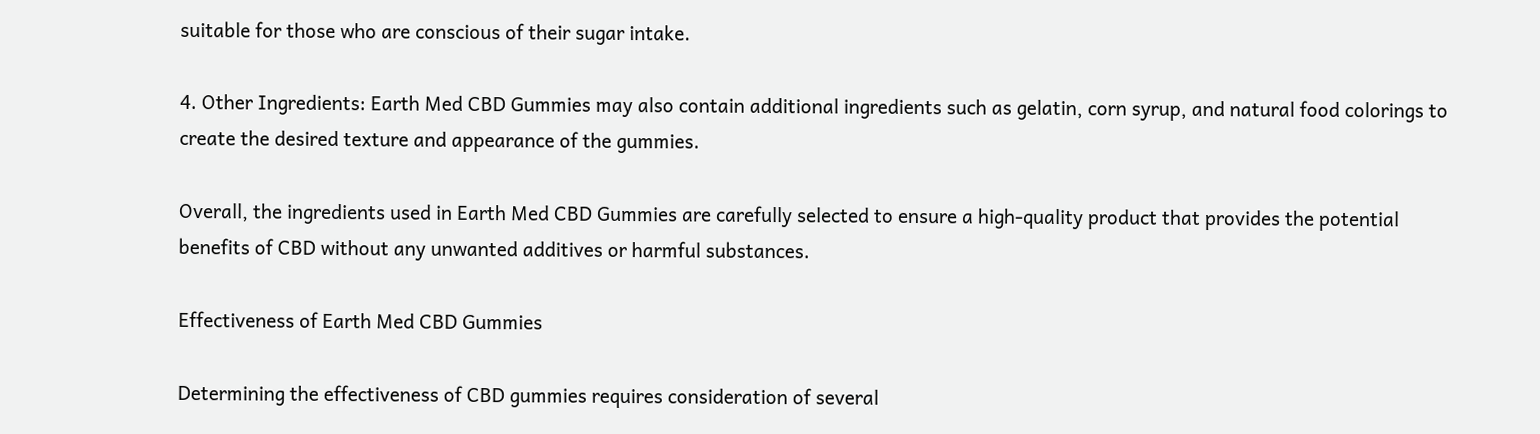suitable for those who are conscious of their sugar intake.

4. Other Ingredients: Earth Med CBD Gummies may also contain additional ingredients such as gelatin, corn syrup, and natural food colorings to create the desired texture and appearance of the gummies.

Overall, the ingredients used in Earth Med CBD Gummies are carefully selected to ensure a high-quality product that provides the potential benefits of CBD without any unwanted additives or harmful substances.

Effectiveness of Earth Med CBD Gummies

Determining the effectiveness of CBD gummies requires consideration of several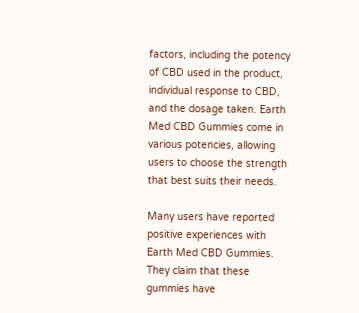factors, including the potency of CBD used in the product, individual response to CBD, and the dosage taken. Earth Med CBD Gummies come in various potencies, allowing users to choose the strength that best suits their needs.

Many users have reported positive experiences with Earth Med CBD Gummies. They claim that these gummies have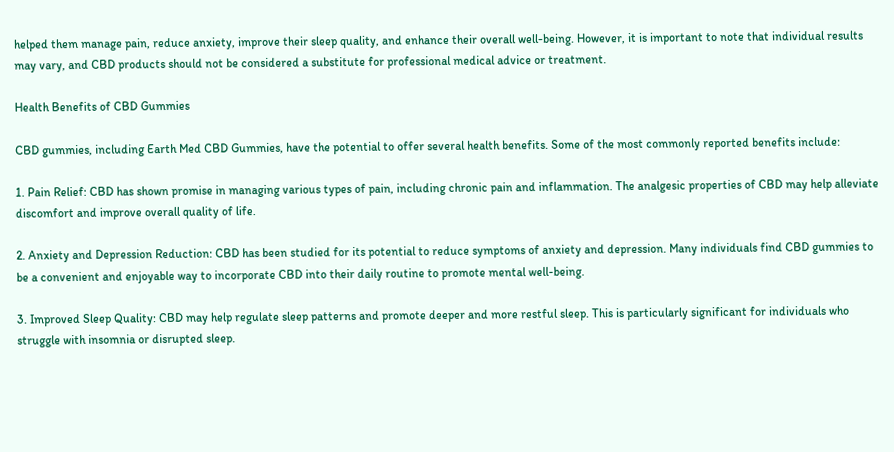helped them manage pain, reduce anxiety, improve their sleep quality, and enhance their overall well-being. However, it is important to note that individual results may vary, and CBD products should not be considered a substitute for professional medical advice or treatment.

Health Benefits of CBD Gummies

CBD gummies, including Earth Med CBD Gummies, have the potential to offer several health benefits. Some of the most commonly reported benefits include:

1. Pain Relief: CBD has shown promise in managing various types of pain, including chronic pain and inflammation. The analgesic properties of CBD may help alleviate discomfort and improve overall quality of life.

2. Anxiety and Depression Reduction: CBD has been studied for its potential to reduce symptoms of anxiety and depression. Many individuals find CBD gummies to be a convenient and enjoyable way to incorporate CBD into their daily routine to promote mental well-being.

3. Improved Sleep Quality: CBD may help regulate sleep patterns and promote deeper and more restful sleep. This is particularly significant for individuals who struggle with insomnia or disrupted sleep.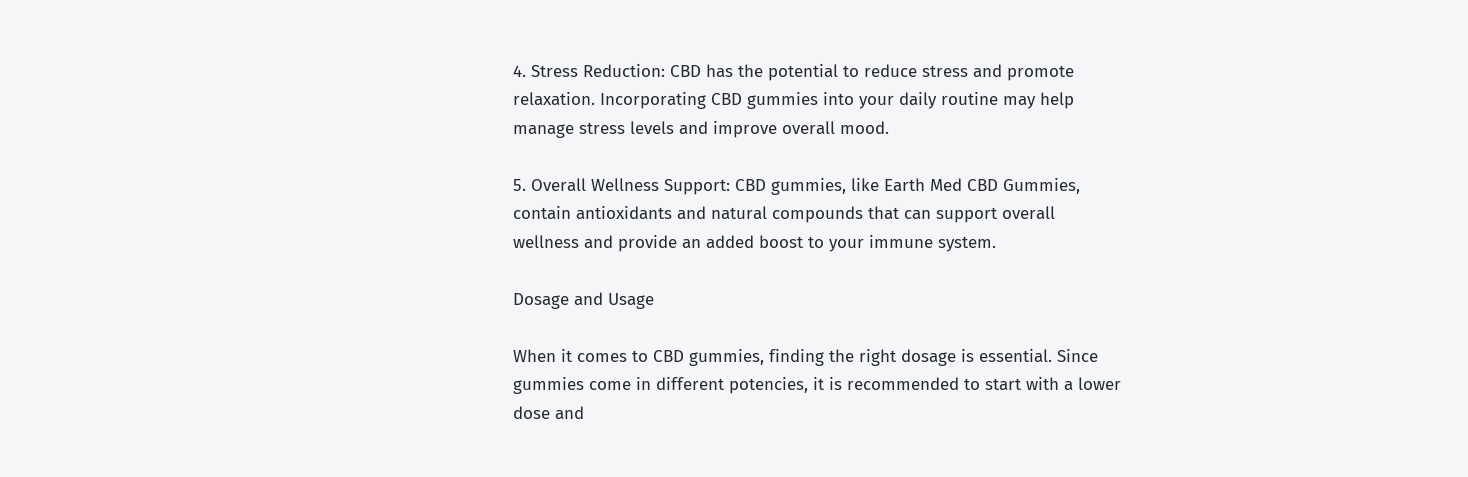4. Stress Reduction: CBD has the potential to reduce stress and promote relaxation. Incorporating CBD gummies into your daily routine may help manage stress levels and improve overall mood.

5. Overall Wellness Support: CBD gummies, like Earth Med CBD Gummies, contain antioxidants and natural compounds that can support overall wellness and provide an added boost to your immune system.

Dosage and Usage

When it comes to CBD gummies, finding the right dosage is essential. Since gummies come in different potencies, it is recommended to start with a lower dose and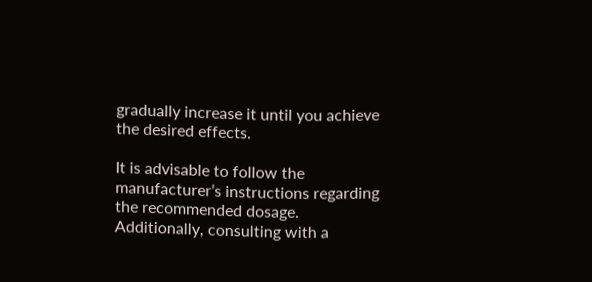gradually increase it until you achieve the desired effects.

It is advisable to follow the manufacturer’s instructions regarding the recommended dosage. Additionally, consulting with a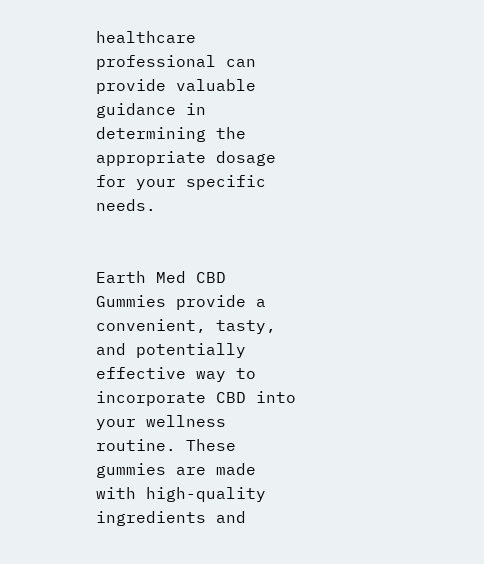healthcare professional can provide valuable guidance in determining the appropriate dosage for your specific needs.


Earth Med CBD Gummies provide a convenient, tasty, and potentially effective way to incorporate CBD into your wellness routine. These gummies are made with high-quality ingredients and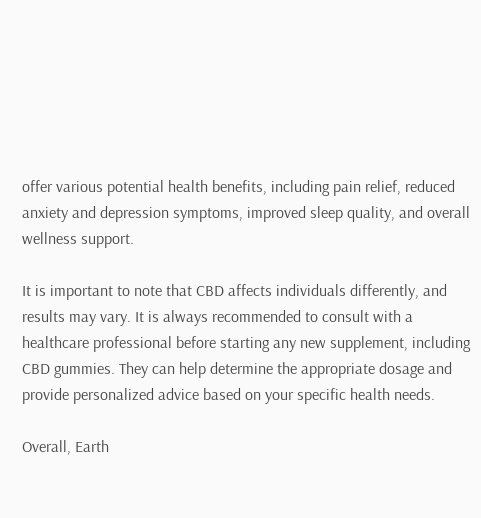offer various potential health benefits, including pain relief, reduced anxiety and depression symptoms, improved sleep quality, and overall wellness support.

It is important to note that CBD affects individuals differently, and results may vary. It is always recommended to consult with a healthcare professional before starting any new supplement, including CBD gummies. They can help determine the appropriate dosage and provide personalized advice based on your specific health needs.

Overall, Earth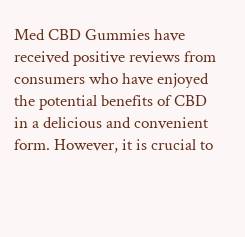Med CBD Gummies have received positive reviews from consumers who have enjoyed the potential benefits of CBD in a delicious and convenient form. However, it is crucial to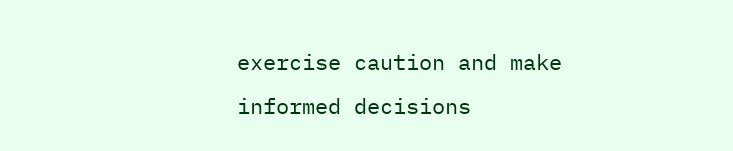exercise caution and make informed decisions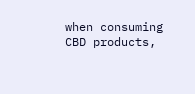when consuming CBD products,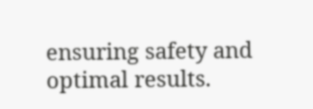ensuring safety and optimal results.